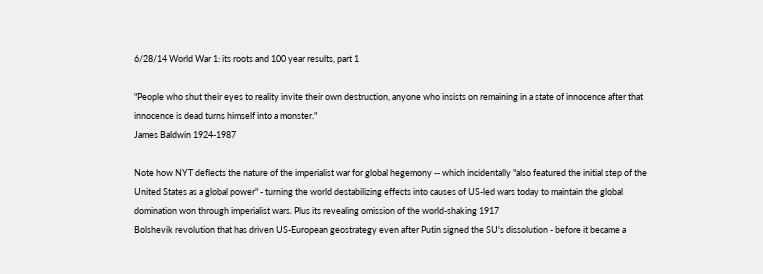6/28/14 World War 1: its roots and 100 year results, part 1

"People who shut their eyes to reality invite their own destruction, anyone who insists on remaining in a state of innocence after that innocence is dead turns himself into a monster."
James Baldwin 1924-1987

Note how NYT deflects the nature of the imperialist war for global hegemony -- which incidentally "also featured the initial step of the United States as a global power" - turning the world destabilizing effects into causes of US-led wars today to maintain the global domination won through imperialist wars. Plus its revealing omission of the world-shaking 1917
Bolshevik revolution that has driven US-European geostrategy even after Putin signed the SU's dissolution - before it became a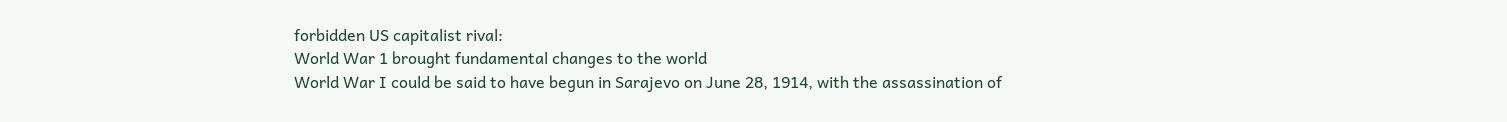forbidden US capitalist rival:
World War 1 brought fundamental changes to the world
World War I could be said to have begun in Sarajevo on June 28, 1914, with the assassination of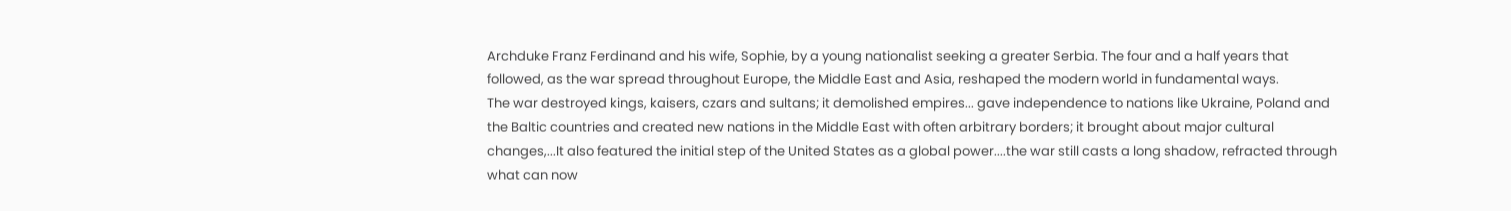Archduke Franz Ferdinand and his wife, Sophie, by a young nationalist seeking a greater Serbia. The four and a half years that followed, as the war spread throughout Europe, the Middle East and Asia, reshaped the modern world in fundamental ways.
The war destroyed kings, kaisers, czars and sultans; it demolished empires... gave independence to nations like Ukraine, Poland and the Baltic countries and created new nations in the Middle East with often arbitrary borders; it brought about major cultural changes,...It also featured the initial step of the United States as a global power....the war still casts a long shadow, refracted through what can now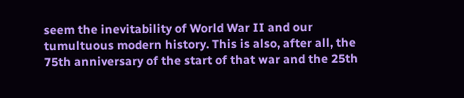seem the inevitability of World War II and our tumultuous modern history. This is also, after all, the 75th anniversary of the start of that war and the 25th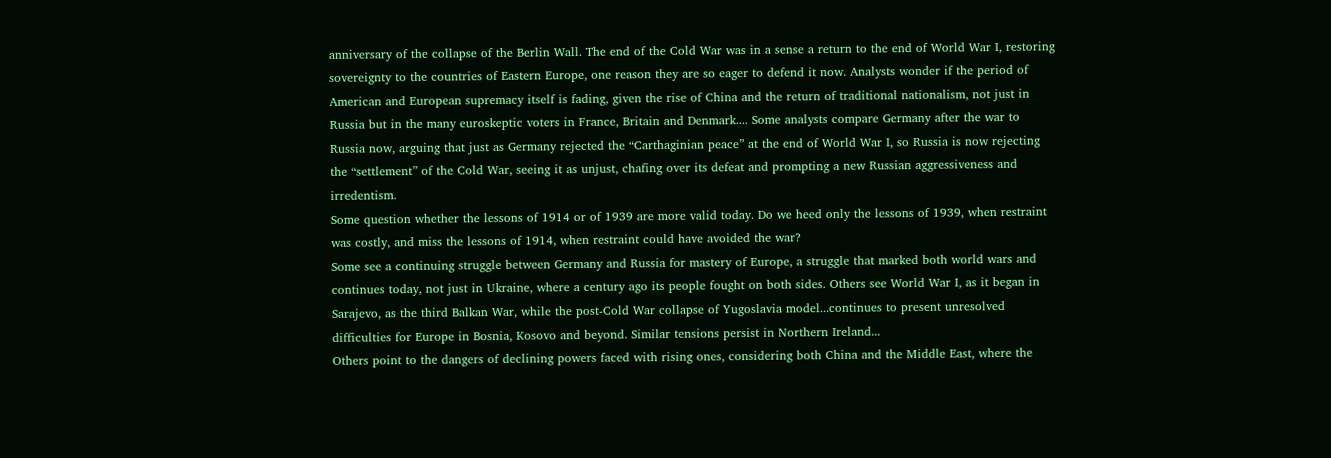anniversary of the collapse of the Berlin Wall. The end of the Cold War was in a sense a return to the end of World War I, restoring sovereignty to the countries of Eastern Europe, one reason they are so eager to defend it now. Analysts wonder if the period of American and European supremacy itself is fading, given the rise of China and the return of traditional nationalism, not just in Russia but in the many euroskeptic voters in France, Britain and Denmark.... Some analysts compare Germany after the war to Russia now, arguing that just as Germany rejected the “Carthaginian peace” at the end of World War I, so Russia is now rejecting the “settlement” of the Cold War, seeing it as unjust, chafing over its defeat and prompting a new Russian aggressiveness and irredentism.
Some question whether the lessons of 1914 or of 1939 are more valid today. Do we heed only the lessons of 1939, when restraint was costly, and miss the lessons of 1914, when restraint could have avoided the war?
Some see a continuing struggle between Germany and Russia for mastery of Europe, a struggle that marked both world wars and continues today, not just in Ukraine, where a century ago its people fought on both sides. Others see World War I, as it began in Sarajevo, as the third Balkan War, while the post-Cold War collapse of Yugoslavia model...continues to present unresolved difficulties for Europe in Bosnia, Kosovo and beyond. Similar tensions persist in Northern Ireland...
Others point to the dangers of declining powers faced with rising ones, considering both China and the Middle East, where the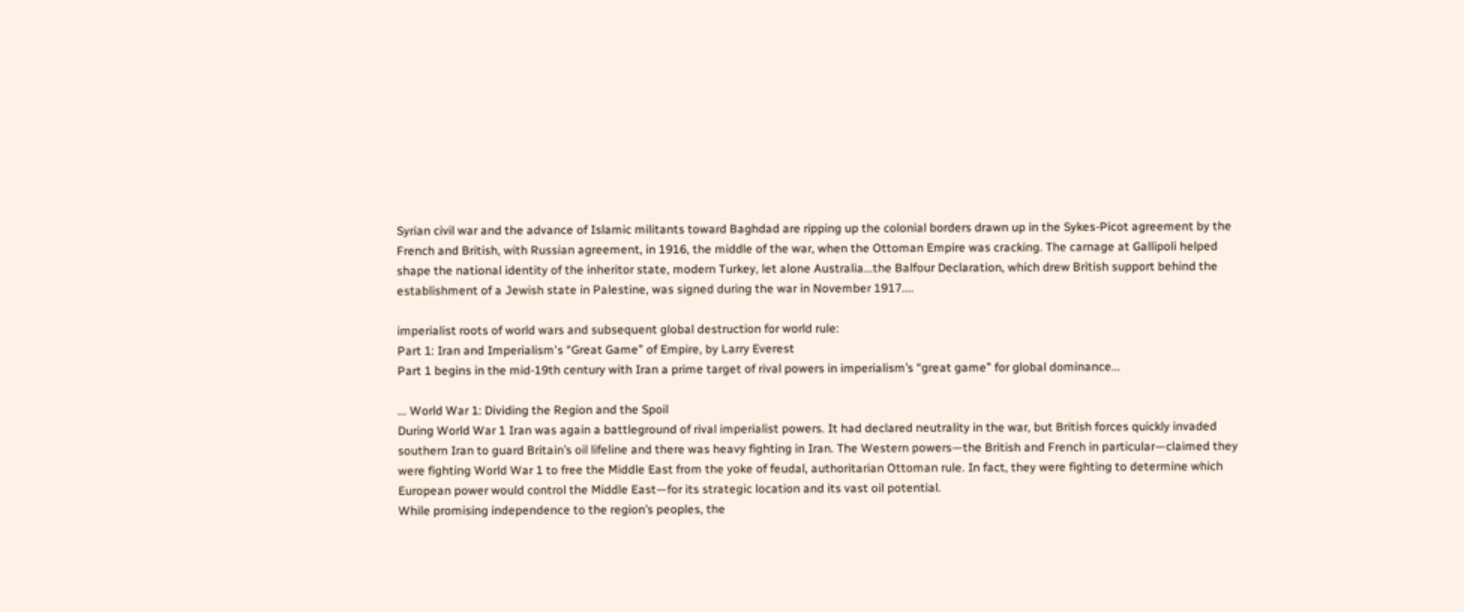Syrian civil war and the advance of Islamic militants toward Baghdad are ripping up the colonial borders drawn up in the Sykes-Picot agreement by the French and British, with Russian agreement, in 1916, the middle of the war, when the Ottoman Empire was cracking. The carnage at Gallipoli helped shape the national identity of the inheritor state, modern Turkey, let alone Australia...the Balfour Declaration, which drew British support behind the establishment of a Jewish state in Palestine, was signed during the war in November 1917....

imperialist roots of world wars and subsequent global destruction for world rule:
Part 1: Iran and Imperialism's “Great Game” of Empire, by Larry Everest
Part 1 begins in the mid-19th century with Iran a prime target of rival powers in imperialism’s “great game” for global dominance...

... World War 1: Dividing the Region and the Spoil
During World War 1 Iran was again a battleground of rival imperialist powers. It had declared neutrality in the war, but British forces quickly invaded southern Iran to guard Britain’s oil lifeline and there was heavy fighting in Iran. The Western powers—the British and French in particular—claimed they were fighting World War 1 to free the Middle East from the yoke of feudal, authoritarian Ottoman rule. In fact, they were fighting to determine which European power would control the Middle East—for its strategic location and its vast oil potential.
While promising independence to the region’s peoples, the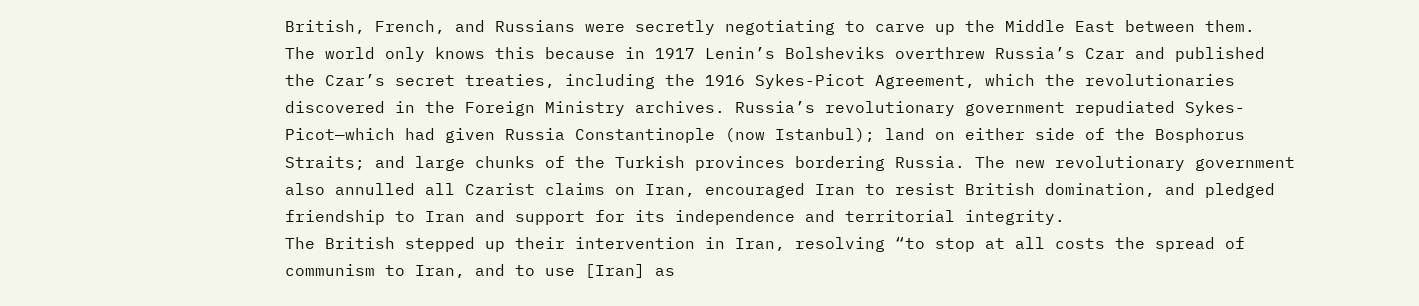British, French, and Russians were secretly negotiating to carve up the Middle East between them.  The world only knows this because in 1917 Lenin’s Bolsheviks overthrew Russia’s Czar and published the Czar’s secret treaties, including the 1916 Sykes-Picot Agreement, which the revolutionaries discovered in the Foreign Ministry archives. Russia’s revolutionary government repudiated Sykes-Picot—which had given Russia Constantinople (now Istanbul); land on either side of the Bosphorus Straits; and large chunks of the Turkish provinces bordering Russia. The new revolutionary government also annulled all Czarist claims on Iran, encouraged Iran to resist British domination, and pledged friendship to Iran and support for its independence and territorial integrity.
The British stepped up their intervention in Iran, resolving “to stop at all costs the spread of communism to Iran, and to use [Iran] as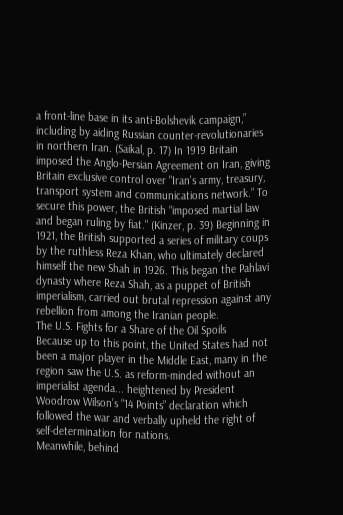a front-line base in its anti-Bolshevik campaign,” including by aiding Russian counter-revolutionaries in northern Iran. (Saikal, p. 17) In 1919 Britain imposed the Anglo-Persian Agreement on Iran, giving Britain exclusive control over "Iran's army, treasury, transport system and communications network.” To secure this power, the British “imposed martial law and began ruling by fiat." (Kinzer, p. 39) Beginning in 1921, the British supported a series of military coups by the ruthless Reza Khan, who ultimately declared himself the new Shah in 1926. This began the Pahlavi dynasty where Reza Shah, as a puppet of British imperialism, carried out brutal repression against any rebellion from among the Iranian people.
The U.S. Fights for a Share of the Oil Spoils
Because up to this point, the United States had not been a major player in the Middle East, many in the region saw the U.S. as reform-minded without an imperialist agenda... heightened by President Woodrow Wilson’s “14 Points” declaration which followed the war and verbally upheld the right of self-determination for nations.
Meanwhile, behind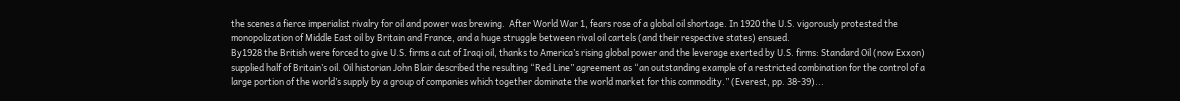the scenes a fierce imperialist rivalry for oil and power was brewing.  After World War 1, fears rose of a global oil shortage. In 1920 the U.S. vigorously protested the monopolization of Middle East oil by Britain and France, and a huge struggle between rival oil cartels (and their respective states) ensued.
By1928 the British were forced to give U.S. firms a cut of Iraqi oil, thanks to America’s rising global power and the leverage exerted by U.S. firms: Standard Oil (now Exxon) supplied half of Britain’s oil. Oil historian John Blair described the resulting “Red Line” agreement as “an outstanding example of a restricted combination for the control of a large portion of the world’s supply by a group of companies which together dominate the world market for this commodity.” (Everest, pp. 38-39)...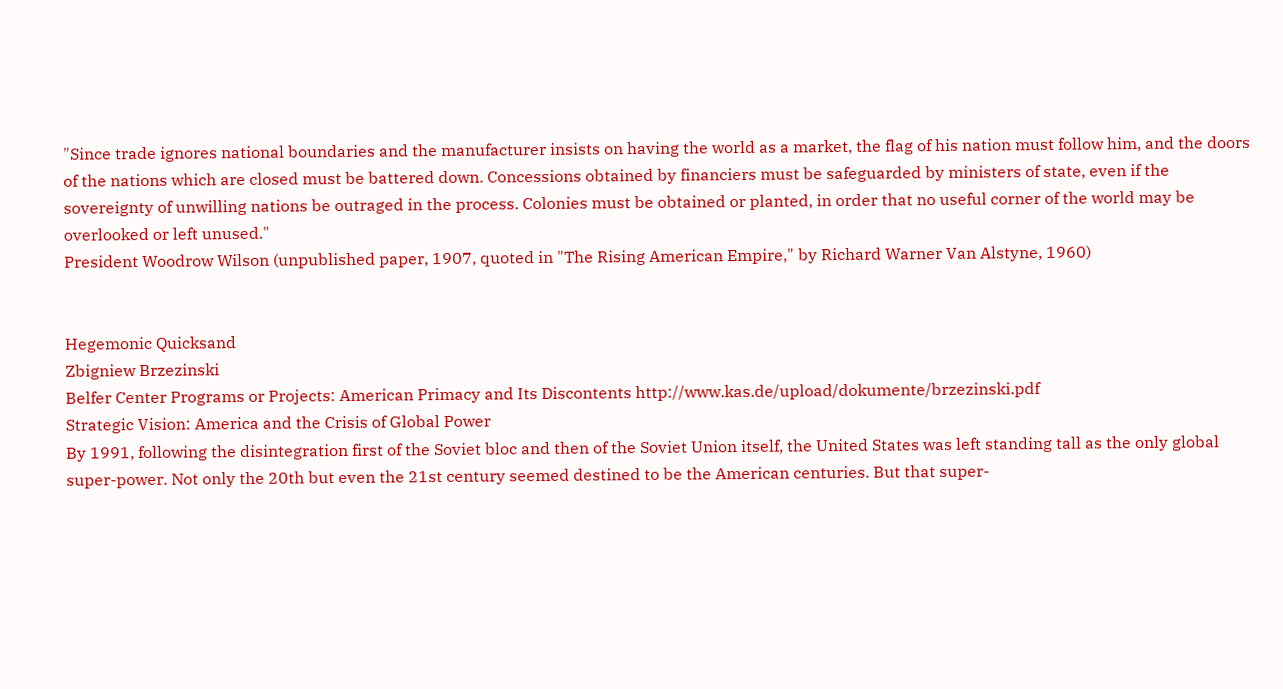"Since trade ignores national boundaries and the manufacturer insists on having the world as a market, the flag of his nation must follow him, and the doors of the nations which are closed must be battered down. Concessions obtained by financiers must be safeguarded by ministers of state, even if the sovereignty of unwilling nations be outraged in the process. Colonies must be obtained or planted, in order that no useful corner of the world may be overlooked or left unused."
President Woodrow Wilson (unpublished paper, 1907, quoted in "The Rising American Empire," by Richard Warner Van Alstyne, 1960)


Hegemonic Quicksand
Zbigniew Brzezinski
Belfer Center Programs or Projects: American Primacy and Its Discontents http://www.kas.de/upload/dokumente/brzezinski.pdf
Strategic Vision: America and the Crisis of Global Power
By 1991, following the disintegration first of the Soviet bloc and then of the Soviet Union itself, the United States was left standing tall as the only global super-power. Not only the 20th but even the 21st century seemed destined to be the American centuries. But that super-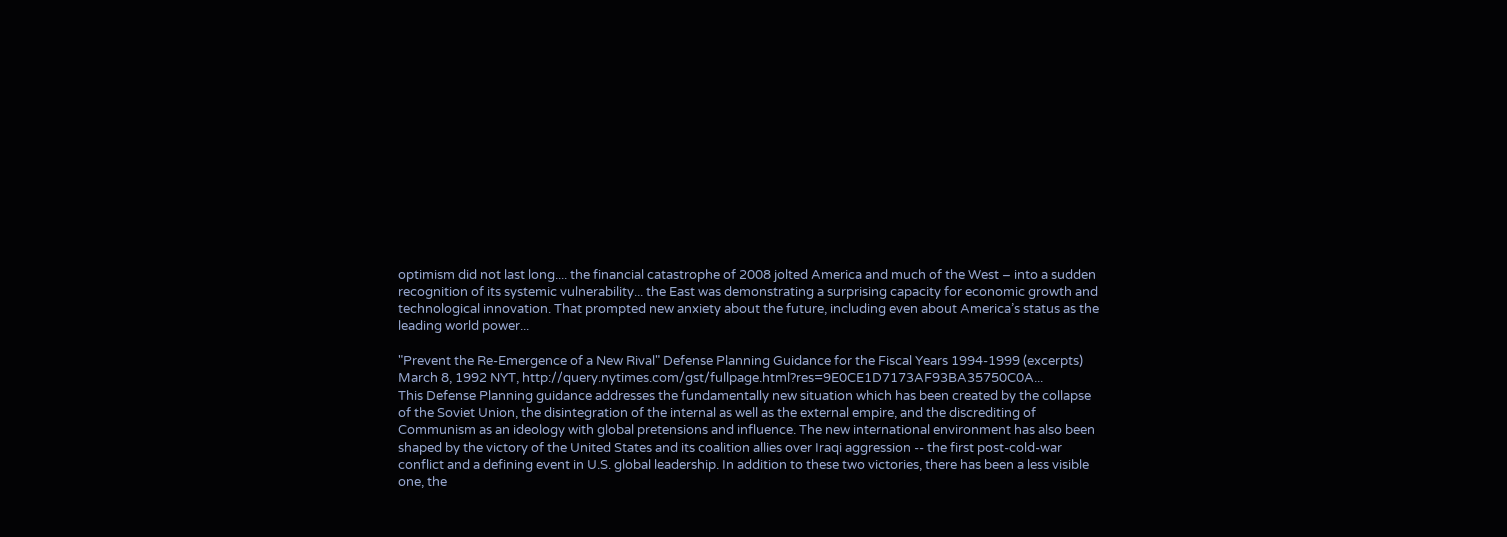optimism did not last long.... the financial catastrophe of 2008 jolted America and much of the West – into a sudden recognition of its systemic vulnerability... the East was demonstrating a surprising capacity for economic growth and technological innovation. That prompted new anxiety about the future, including even about America’s status as the leading world power...

"Prevent the Re-Emergence of a New Rival" Defense Planning Guidance for the Fiscal Years 1994-1999 (excerpts)
March 8, 1992 NYT, http://query.nytimes.com/gst/fullpage.html?res=9E0CE1D7173AF93BA35750C0A...
This Defense Planning guidance addresses the fundamentally new situation which has been created by the collapse of the Soviet Union, the disintegration of the internal as well as the external empire, and the discrediting of Communism as an ideology with global pretensions and influence. The new international environment has also been shaped by the victory of the United States and its coalition allies over Iraqi aggression -- the first post-cold-war conflict and a defining event in U.S. global leadership. In addition to these two victories, there has been a less visible one, the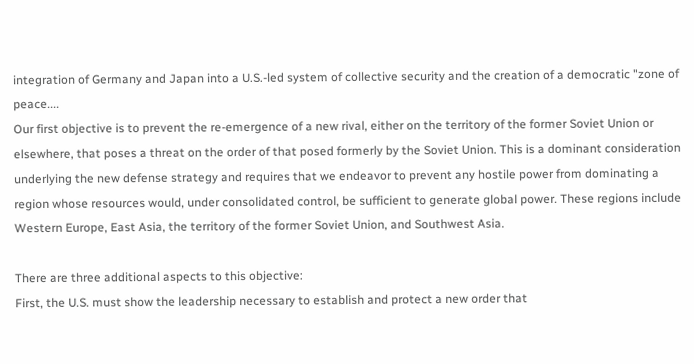integration of Germany and Japan into a U.S.-led system of collective security and the creation of a democratic "zone of peace....
Our first objective is to prevent the re-emergence of a new rival, either on the territory of the former Soviet Union or elsewhere, that poses a threat on the order of that posed formerly by the Soviet Union. This is a dominant consideration underlying the new defense strategy and requires that we endeavor to prevent any hostile power from dominating a region whose resources would, under consolidated control, be sufficient to generate global power. These regions include Western Europe, East Asia, the territory of the former Soviet Union, and Southwest Asia.

There are three additional aspects to this objective:
First, the U.S. must show the leadership necessary to establish and protect a new order that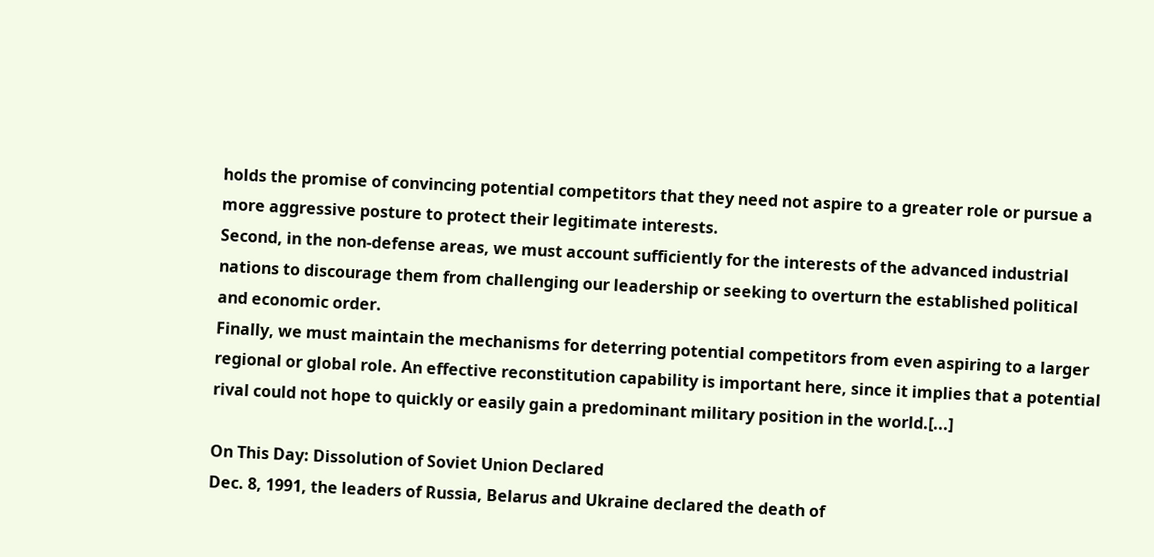holds the promise of convincing potential competitors that they need not aspire to a greater role or pursue a more aggressive posture to protect their legitimate interests.
Second, in the non-defense areas, we must account sufficiently for the interests of the advanced industrial nations to discourage them from challenging our leadership or seeking to overturn the established political and economic order.
Finally, we must maintain the mechanisms for deterring potential competitors from even aspiring to a larger regional or global role. An effective reconstitution capability is important here, since it implies that a potential rival could not hope to quickly or easily gain a predominant military position in the world.[...]

On This Day: Dissolution of Soviet Union Declared
Dec. 8, 1991, the leaders of Russia, Belarus and Ukraine declared the death of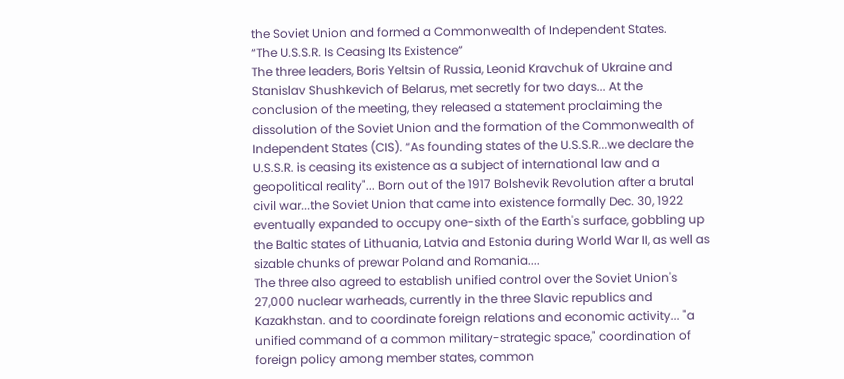the Soviet Union and formed a Commonwealth of Independent States.
“The U.S.S.R. Is Ceasing Its Existence”
The three leaders, Boris Yeltsin of Russia, Leonid Kravchuk of Ukraine and Stanislav Shushkevich of Belarus, met secretly for two days... At the conclusion of the meeting, they released a statement proclaiming the dissolution of the Soviet Union and the formation of the Commonwealth of Independent States (CIS). “As founding states of the U.S.S.R...we declare the U.S.S.R. is ceasing its existence as a subject of international law and a geopolitical reality"... Born out of the 1917 Bolshevik Revolution after a brutal civil war...the Soviet Union that came into existence formally Dec. 30, 1922 eventually expanded to occupy one-sixth of the Earth's surface, gobbling up the Baltic states of Lithuania, Latvia and Estonia during World War II, as well as sizable chunks of prewar Poland and Romania....
The three also agreed to establish unified control over the Soviet Union's 27,000 nuclear warheads, currently in the three Slavic republics and Kazakhstan. and to coordinate foreign relations and economic activity... "a unified command of a common military-strategic space," coordination of foreign policy among member states, common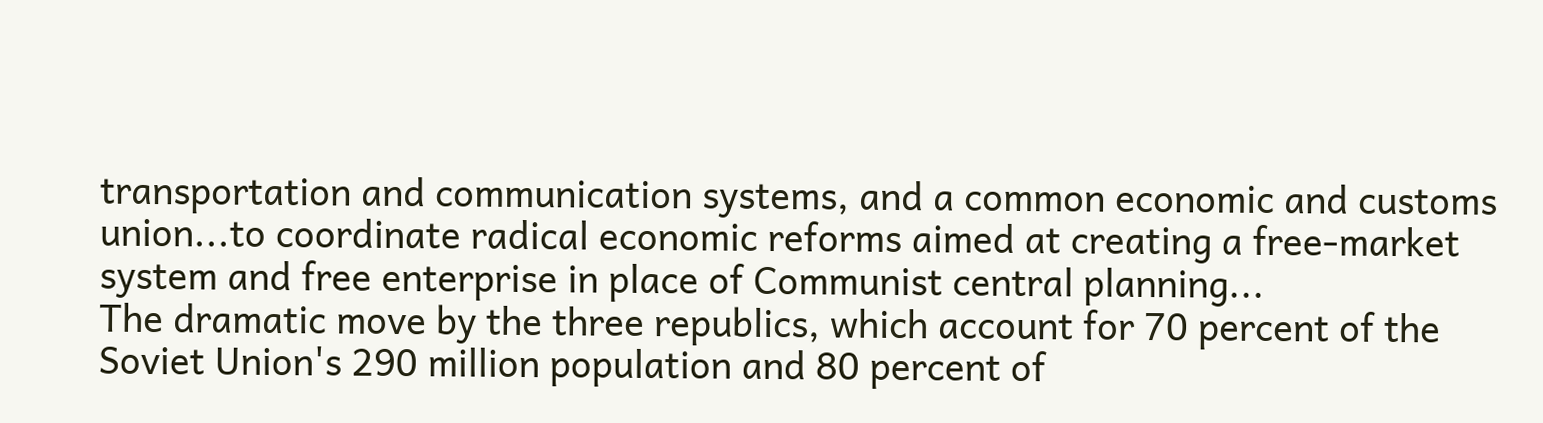transportation and communication systems, and a common economic and customs union...to coordinate radical economic reforms aimed at creating a free-market system and free enterprise in place of Communist central planning...
The dramatic move by the three republics, which account for 70 percent of the Soviet Union's 290 million population and 80 percent of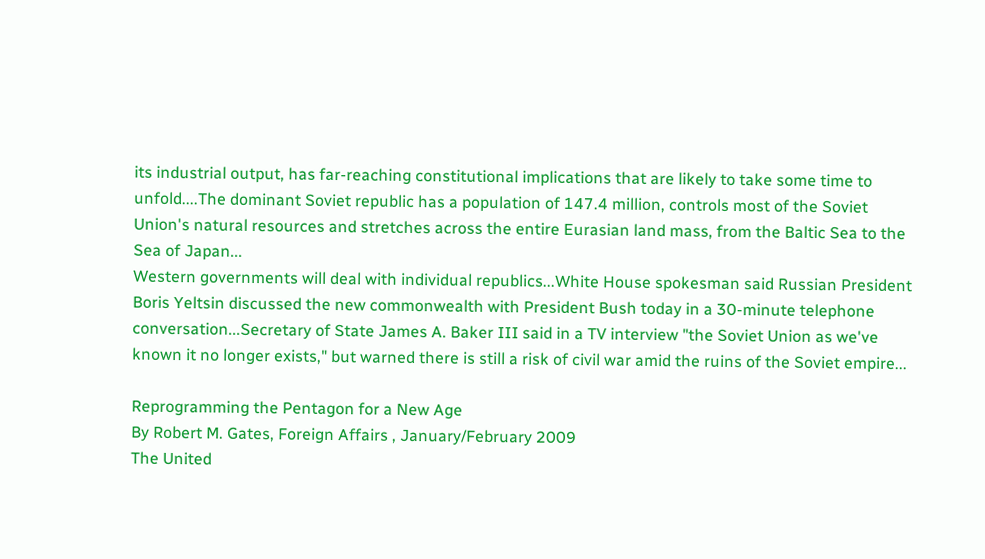its industrial output, has far-reaching constitutional implications that are likely to take some time to unfold....The dominant Soviet republic has a population of 147.4 million, controls most of the Soviet Union's natural resources and stretches across the entire Eurasian land mass, from the Baltic Sea to the Sea of Japan...
Western governments will deal with individual republics...White House spokesman said Russian President Boris Yeltsin discussed the new commonwealth with President Bush today in a 30-minute telephone conversation...Secretary of State James A. Baker III said in a TV interview "the Soviet Union as we've known it no longer exists," but warned there is still a risk of civil war amid the ruins of the Soviet empire...

Reprogramming the Pentagon for a New Age
By Robert M. Gates, Foreign Affairs , January/February 2009
The United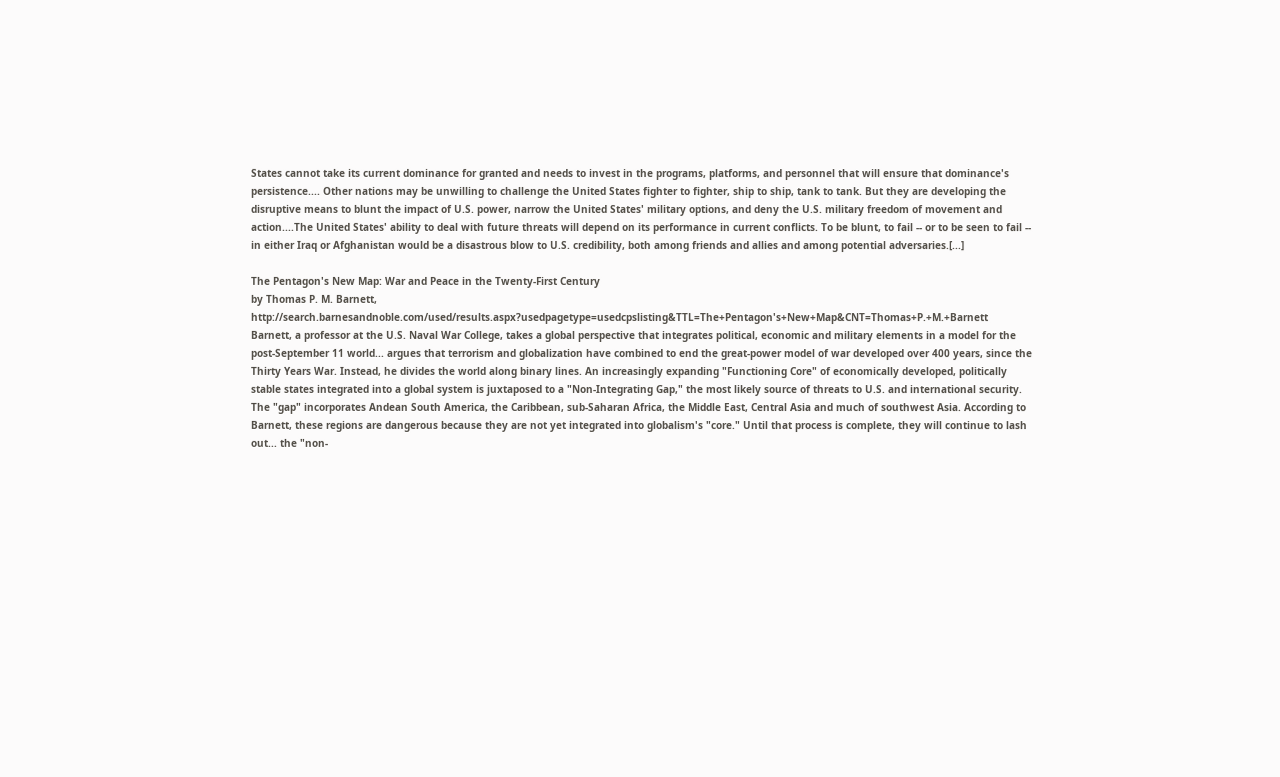States cannot take its current dominance for granted and needs to invest in the programs, platforms, and personnel that will ensure that dominance's persistence.... Other nations may be unwilling to challenge the United States fighter to fighter, ship to ship, tank to tank. But they are developing the disruptive means to blunt the impact of U.S. power, narrow the United States' military options, and deny the U.S. military freedom of movement and action....The United States' ability to deal with future threats will depend on its performance in current conflicts. To be blunt, to fail -- or to be seen to fail -- in either Iraq or Afghanistan would be a disastrous blow to U.S. credibility, both among friends and allies and among potential adversaries.[...]

The Pentagon's New Map: War and Peace in the Twenty-First Century
by Thomas P. M. Barnett, http://search.barnesandnoble.com/used/results.aspx?usedpagetype=usedcpslisting&TTL=The+Pentagon's+New+Map&CNT=Thomas+P.+M.+Barnett
Barnett, a professor at the U.S. Naval War College, takes a global perspective that integrates political, economic and military elements in a model for the post-September 11 world... argues that terrorism and globalization have combined to end the great-power model of war developed over 400 years, since the Thirty Years War. Instead, he divides the world along binary lines. An increasingly expanding "Functioning Core" of economically developed, politically stable states integrated into a global system is juxtaposed to a "Non-Integrating Gap," the most likely source of threats to U.S. and international security. The "gap" incorporates Andean South America, the Caribbean, sub-Saharan Africa, the Middle East, Central Asia and much of southwest Asia. According to Barnett, these regions are dangerous because they are not yet integrated into globalism's "core." Until that process is complete, they will continue to lash out... the "non-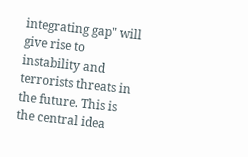integrating gap" will give rise to instability and terrorists threats in the future. This is the central idea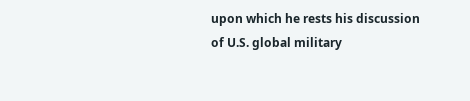upon which he rests his discussion of U.S. global military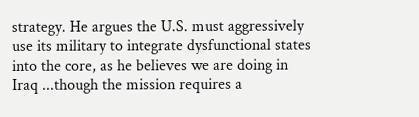strategy. He argues the U.S. must aggressively use its military to integrate dysfunctional states into the core, as he believes we are doing in Iraq ...though the mission requires a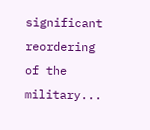significant reordering of the military...